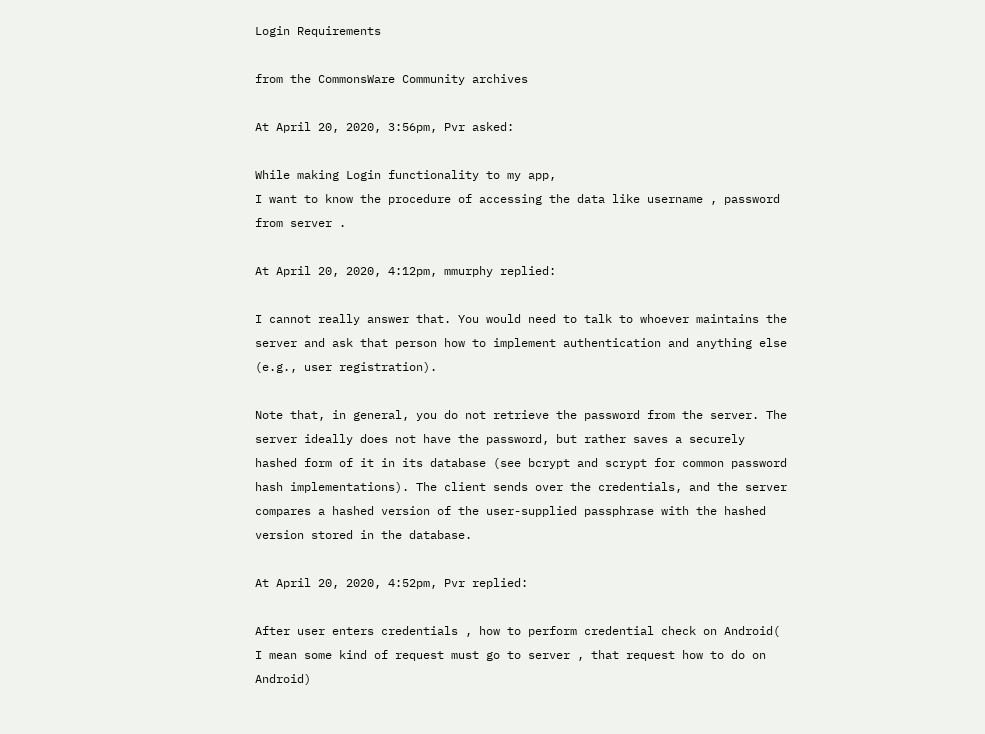Login Requirements

from the CommonsWare Community archives

At April 20, 2020, 3:56pm, Pvr asked:

While making Login functionality to my app,
I want to know the procedure of accessing the data like username , password from server .

At April 20, 2020, 4:12pm, mmurphy replied:

I cannot really answer that. You would need to talk to whoever maintains the server and ask that person how to implement authentication and anything else (e.g., user registration).

Note that, in general, you do not retrieve the password from the server. The server ideally does not have the password, but rather saves a securely hashed form of it in its database (see bcrypt and scrypt for common password hash implementations). The client sends over the credentials, and the server compares a hashed version of the user-supplied passphrase with the hashed version stored in the database.

At April 20, 2020, 4:52pm, Pvr replied:

After user enters credentials , how to perform credential check on Android( I mean some kind of request must go to server , that request how to do on Android)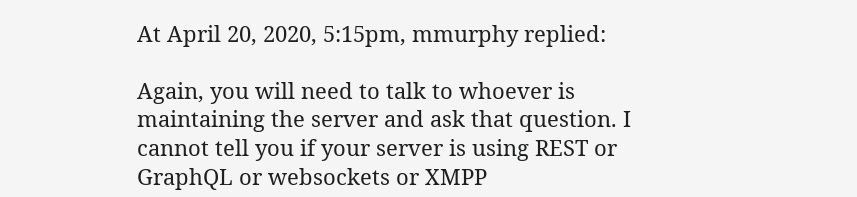At April 20, 2020, 5:15pm, mmurphy replied:

Again, you will need to talk to whoever is maintaining the server and ask that question. I cannot tell you if your server is using REST or GraphQL or websockets or XMPP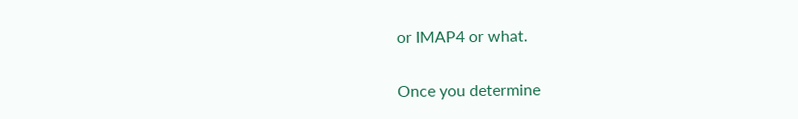or IMAP4 or what.

Once you determine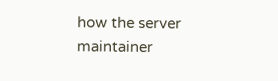how the server maintainer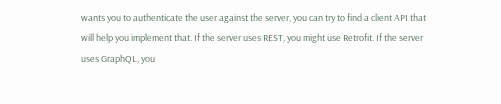wants you to authenticate the user against the server, you can try to find a client API that will help you implement that. If the server uses REST, you might use Retrofit. If the server uses GraphQL, you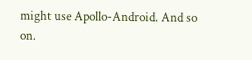might use Apollo-Android. And so on.